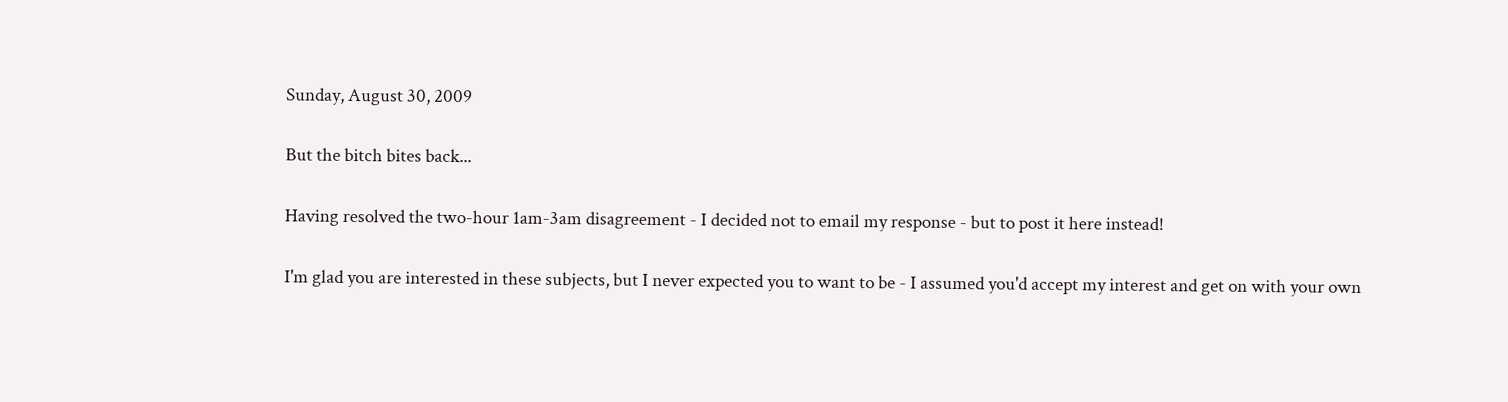Sunday, August 30, 2009

But the bitch bites back...

Having resolved the two-hour 1am-3am disagreement - I decided not to email my response - but to post it here instead!

I'm glad you are interested in these subjects, but I never expected you to want to be - I assumed you'd accept my interest and get on with your own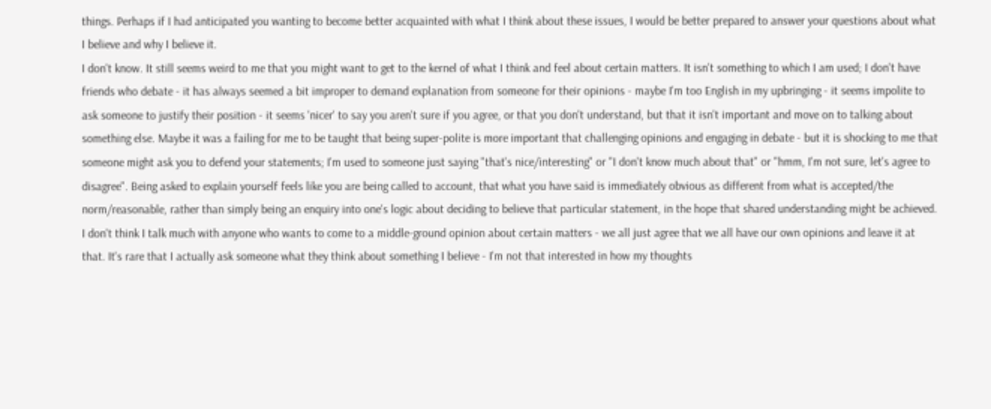things. Perhaps if I had anticipated you wanting to become better acquainted with what I think about these issues, I would be better prepared to answer your questions about what I believe and why I believe it.
I don't know. It still seems weird to me that you might want to get to the kernel of what I think and feel about certain matters. It isn't something to which I am used; I don't have friends who debate - it has always seemed a bit improper to demand explanation from someone for their opinions - maybe I'm too English in my upbringing - it seems impolite to ask someone to justify their position - it seems 'nicer' to say you aren't sure if you agree, or that you don't understand, but that it isn't important and move on to talking about something else. Maybe it was a failing for me to be taught that being super-polite is more important that challenging opinions and engaging in debate - but it is shocking to me that someone might ask you to defend your statements; I'm used to someone just saying "that's nice/interesting" or "I don't know much about that" or "hmm, I'm not sure, let's agree to disagree". Being asked to explain yourself feels like you are being called to account, that what you have said is immediately obvious as different from what is accepted/the norm/reasonable, rather than simply being an enquiry into one's logic about deciding to believe that particular statement, in the hope that shared understanding might be achieved. I don't think I talk much with anyone who wants to come to a middle-ground opinion about certain matters - we all just agree that we all have our own opinions and leave it at that. It's rare that I actually ask someone what they think about something I believe - I'm not that interested in how my thoughts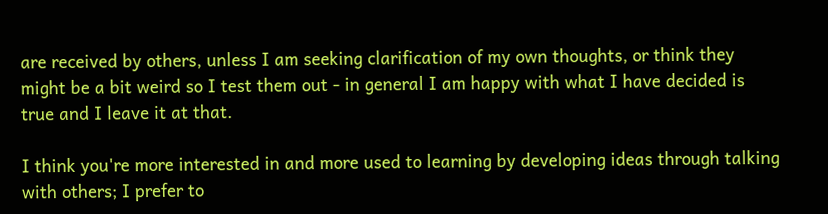are received by others, unless I am seeking clarification of my own thoughts, or think they might be a bit weird so I test them out - in general I am happy with what I have decided is true and I leave it at that.

I think you're more interested in and more used to learning by developing ideas through talking with others; I prefer to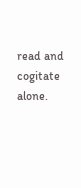read and cogitate alone.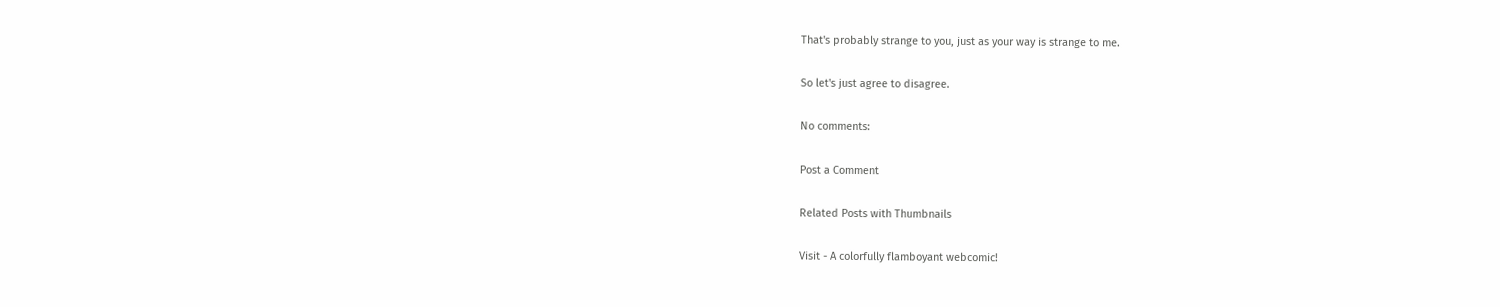That's probably strange to you, just as your way is strange to me.

So let's just agree to disagree.

No comments:

Post a Comment

Related Posts with Thumbnails

Visit - A colorfully flamboyant webcomic!